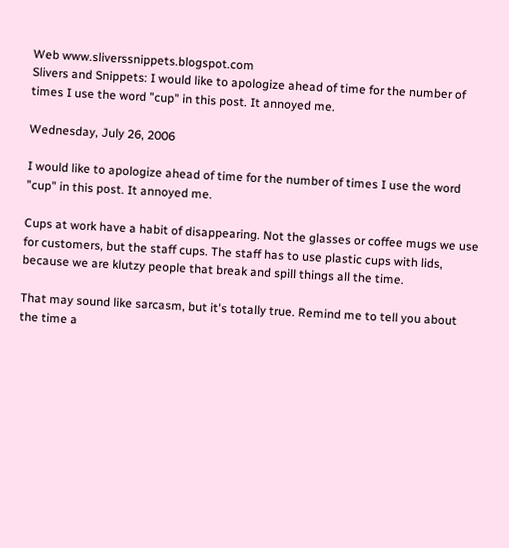Web www.sliverssnippets.blogspot.com
Slivers and Snippets: I would like to apologize ahead of time for the number of times I use the word "cup" in this post. It annoyed me.

Wednesday, July 26, 2006

I would like to apologize ahead of time for the number of times I use the word "cup" in this post. It annoyed me.

Cups at work have a habit of disappearing. Not the glasses or coffee mugs we use for customers, but the staff cups. The staff has to use plastic cups with lids, because we are klutzy people that break and spill things all the time.

That may sound like sarcasm, but it's totally true. Remind me to tell you about the time a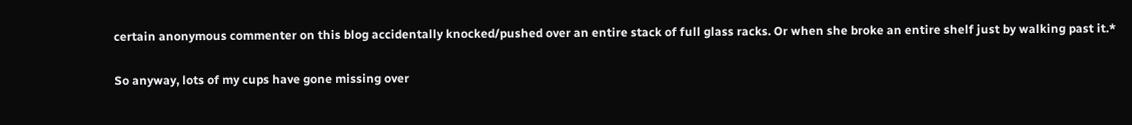certain anonymous commenter on this blog accidentally knocked/pushed over an entire stack of full glass racks. Or when she broke an entire shelf just by walking past it.*

So anyway, lots of my cups have gone missing over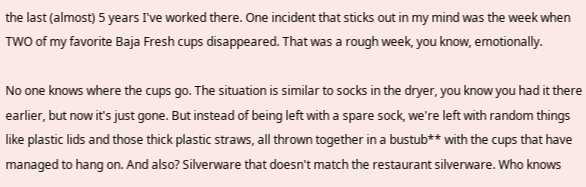the last (almost) 5 years I've worked there. One incident that sticks out in my mind was the week when TWO of my favorite Baja Fresh cups disappeared. That was a rough week, you know, emotionally.

No one knows where the cups go. The situation is similar to socks in the dryer, you know you had it there earlier, but now it's just gone. But instead of being left with a spare sock, we're left with random things like plastic lids and those thick plastic straws, all thrown together in a bustub** with the cups that have managed to hang on. And also? Silverware that doesn't match the restaurant silverware. Who knows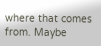where that comes from. Maybe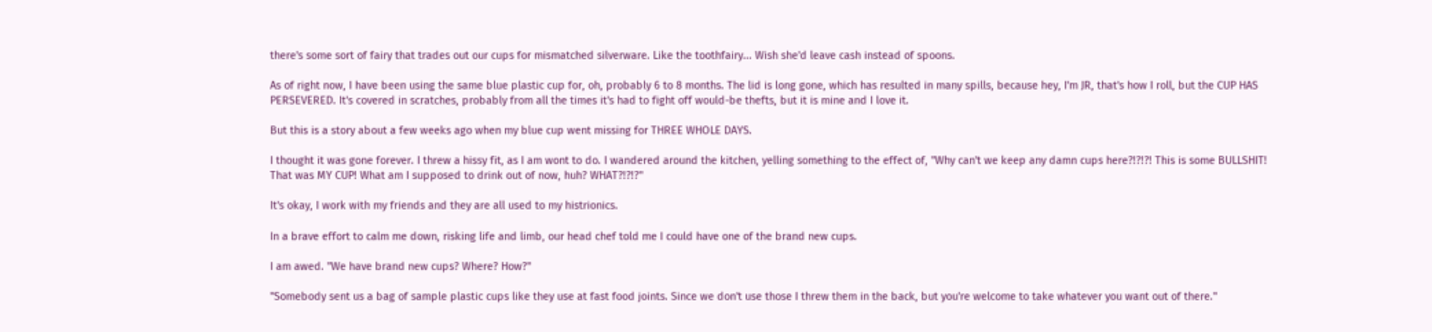there's some sort of fairy that trades out our cups for mismatched silverware. Like the toothfairy... Wish she'd leave cash instead of spoons.

As of right now, I have been using the same blue plastic cup for, oh, probably 6 to 8 months. The lid is long gone, which has resulted in many spills, because hey, I'm JR, that's how I roll, but the CUP HAS PERSEVERED. It's covered in scratches, probably from all the times it's had to fight off would-be thefts, but it is mine and I love it.

But this is a story about a few weeks ago when my blue cup went missing for THREE WHOLE DAYS.

I thought it was gone forever. I threw a hissy fit, as I am wont to do. I wandered around the kitchen, yelling something to the effect of, "Why can't we keep any damn cups here?!?!?! This is some BULLSHIT! That was MY CUP! What am I supposed to drink out of now, huh? WHAT?!?!?"

It's okay, I work with my friends and they are all used to my histrionics.

In a brave effort to calm me down, risking life and limb, our head chef told me I could have one of the brand new cups.

I am awed. "We have brand new cups? Where? How?"

"Somebody sent us a bag of sample plastic cups like they use at fast food joints. Since we don't use those I threw them in the back, but you're welcome to take whatever you want out of there."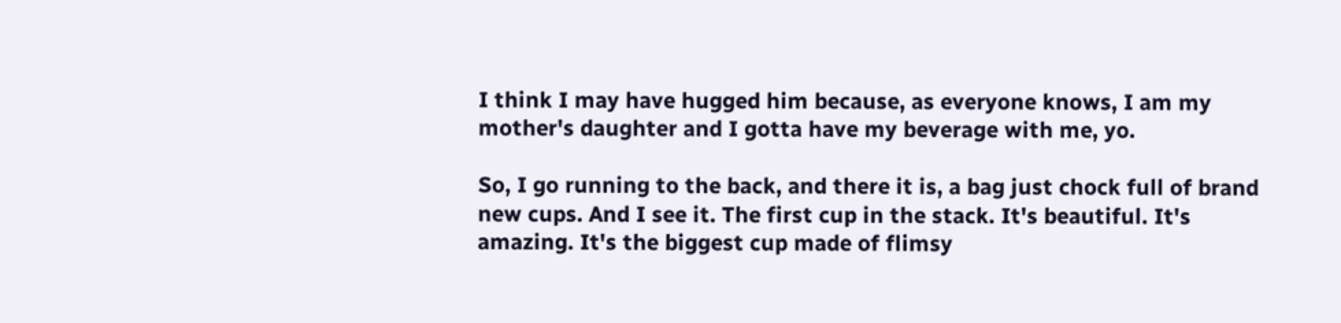I think I may have hugged him because, as everyone knows, I am my mother's daughter and I gotta have my beverage with me, yo.

So, I go running to the back, and there it is, a bag just chock full of brand new cups. And I see it. The first cup in the stack. It's beautiful. It's amazing. It's the biggest cup made of flimsy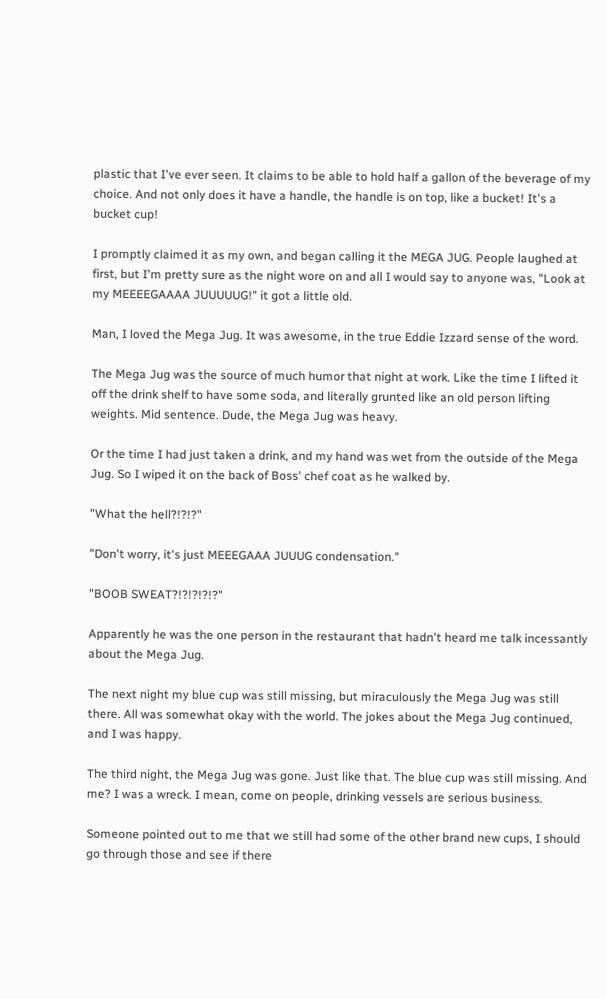plastic that I've ever seen. It claims to be able to hold half a gallon of the beverage of my choice. And not only does it have a handle, the handle is on top, like a bucket! It's a bucket cup!

I promptly claimed it as my own, and began calling it the MEGA JUG. People laughed at first, but I'm pretty sure as the night wore on and all I would say to anyone was, "Look at my MEEEEGAAAA JUUUUUG!" it got a little old.

Man, I loved the Mega Jug. It was awesome, in the true Eddie Izzard sense of the word.

The Mega Jug was the source of much humor that night at work. Like the time I lifted it off the drink shelf to have some soda, and literally grunted like an old person lifting weights. Mid sentence. Dude, the Mega Jug was heavy.

Or the time I had just taken a drink, and my hand was wet from the outside of the Mega Jug. So I wiped it on the back of Boss' chef coat as he walked by.

"What the hell?!?!?"

"Don't worry, it's just MEEEGAAA JUUUG condensation."

"BOOB SWEAT?!?!?!?!?"

Apparently he was the one person in the restaurant that hadn't heard me talk incessantly about the Mega Jug.

The next night my blue cup was still missing, but miraculously the Mega Jug was still there. All was somewhat okay with the world. The jokes about the Mega Jug continued, and I was happy.

The third night, the Mega Jug was gone. Just like that. The blue cup was still missing. And me? I was a wreck. I mean, come on people, drinking vessels are serious business.

Someone pointed out to me that we still had some of the other brand new cups, I should go through those and see if there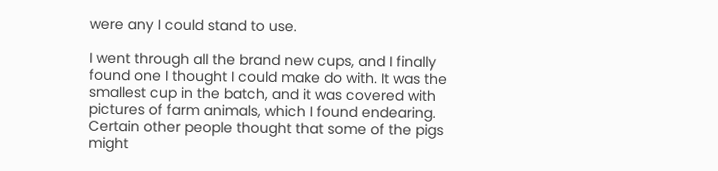were any I could stand to use.

I went through all the brand new cups, and I finally found one I thought I could make do with. It was the smallest cup in the batch, and it was covered with pictures of farm animals, which I found endearing. Certain other people thought that some of the pigs might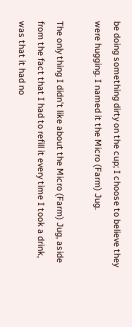be doing something dirty on the cup; I choose to believe they were hugging. I named it the Micro (Farm) Jug.

The only thing I didn't like about the Micro (Farm) Jug, aside from the fact that I had to refill it every time I took a drink, was that it had no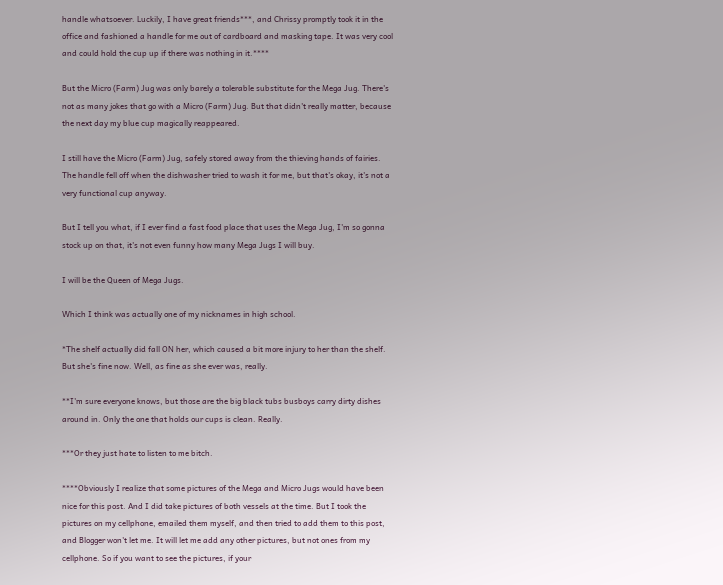handle whatsoever. Luckily, I have great friends***, and Chrissy promptly took it in the office and fashioned a handle for me out of cardboard and masking tape. It was very cool and could hold the cup up if there was nothing in it.****

But the Micro (Farm) Jug was only barely a tolerable substitute for the Mega Jug. There's not as many jokes that go with a Micro (Farm) Jug. But that didn't really matter, because the next day my blue cup magically reappeared.

I still have the Micro (Farm) Jug, safely stored away from the thieving hands of fairies. The handle fell off when the dishwasher tried to wash it for me, but that's okay, it's not a very functional cup anyway.

But I tell you what, if I ever find a fast food place that uses the Mega Jug, I'm so gonna stock up on that, it's not even funny how many Mega Jugs I will buy.

I will be the Queen of Mega Jugs.

Which I think was actually one of my nicknames in high school.

*The shelf actually did fall ON her, which caused a bit more injury to her than the shelf. But she's fine now. Well, as fine as she ever was, really.

**I'm sure everyone knows, but those are the big black tubs busboys carry dirty dishes around in. Only the one that holds our cups is clean. Really.

***Or they just hate to listen to me bitch.

****Obviously I realize that some pictures of the Mega and Micro Jugs would have been nice for this post. And I did take pictures of both vessels at the time. But I took the pictures on my cellphone, emailed them myself, and then tried to add them to this post, and Blogger won't let me. It will let me add any other pictures, but not ones from my cellphone. So if you want to see the pictures, if your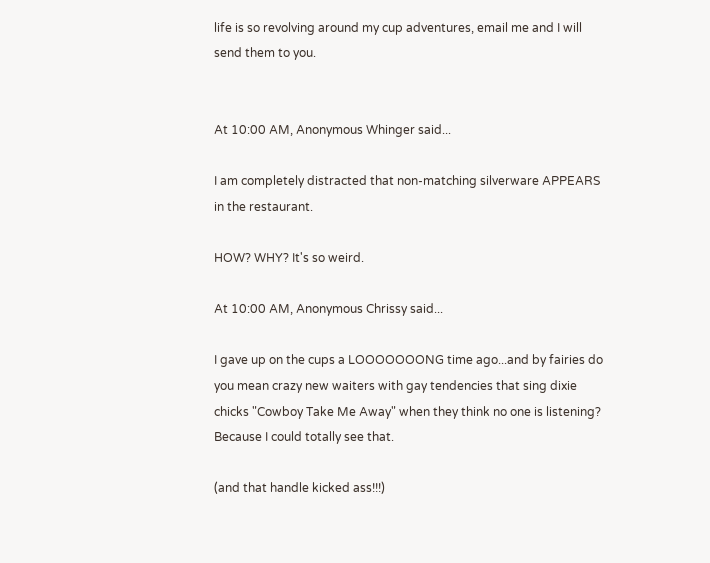life is so revolving around my cup adventures, email me and I will send them to you.


At 10:00 AM, Anonymous Whinger said...

I am completely distracted that non-matching silverware APPEARS in the restaurant.

HOW? WHY? It's so weird.

At 10:00 AM, Anonymous Chrissy said...

I gave up on the cups a LOOOOOOONG time ago...and by fairies do you mean crazy new waiters with gay tendencies that sing dixie chicks "Cowboy Take Me Away" when they think no one is listening? Because I could totally see that.

(and that handle kicked ass!!!)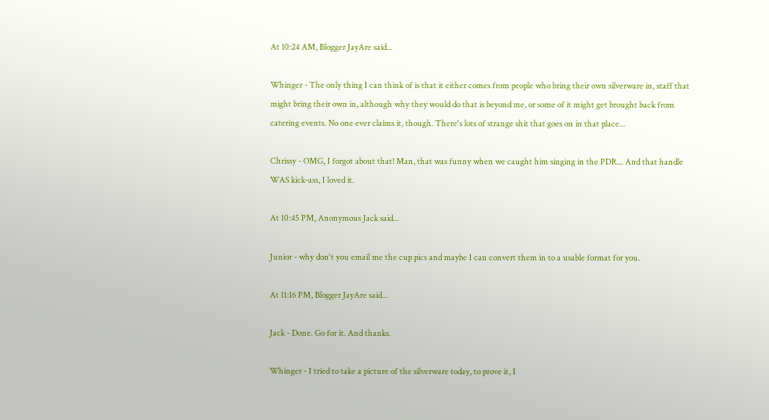At 10:24 AM, Blogger JayAre said...

Whinger - The only thing I can think of is that it either comes from people who bring their own silverware in, staff that might bring their own in, although why they would do that is beyond me, or some of it might get brought back from catering events. No one ever claims it, though. There's lots of strange shit that goes on in that place...

Chrissy - OMG, I forgot about that! Man, that was funny when we caught him singing in the PDR... And that handle WAS kick-ass, I loved it.

At 10:45 PM, Anonymous Jack said...

Junior - why don't you email me the cup pics and maybe I can convert them in to a usable format for you.

At 11:16 PM, Blogger JayAre said...

Jack - Done. Go for it. And thanks.

Whinger - I tried to take a picture of the silverware today, to prove it, I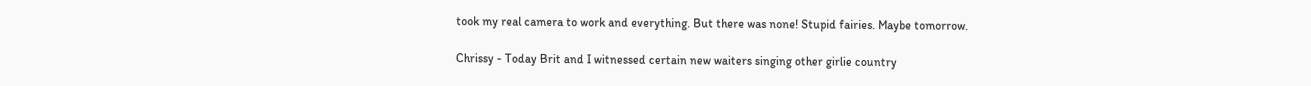took my real camera to work and everything. But there was none! Stupid fairies. Maybe tomorrow.

Chrissy - Today Brit and I witnessed certain new waiters singing other girlie country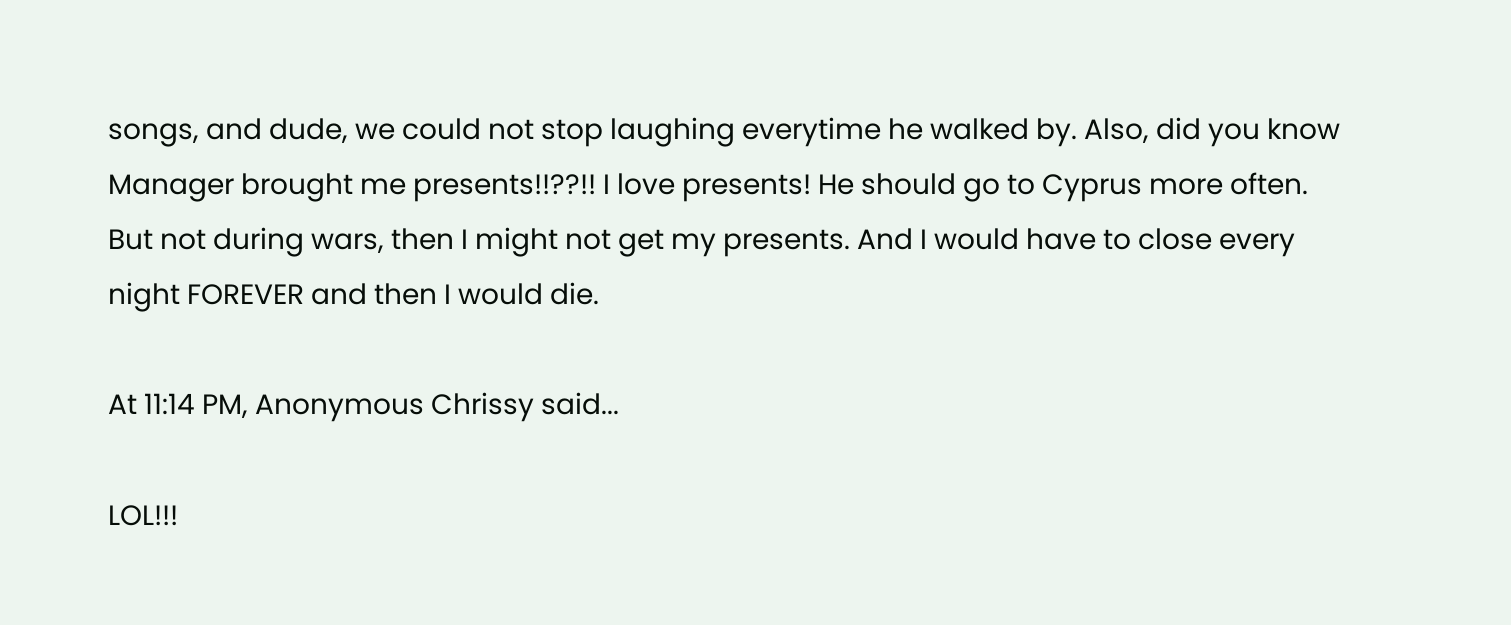songs, and dude, we could not stop laughing everytime he walked by. Also, did you know Manager brought me presents!!??!! I love presents! He should go to Cyprus more often. But not during wars, then I might not get my presents. And I would have to close every night FOREVER and then I would die.

At 11:14 PM, Anonymous Chrissy said...

LOL!!!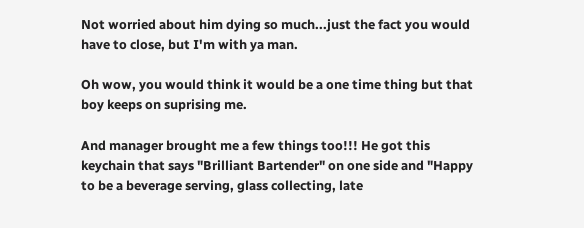Not worried about him dying so much...just the fact you would have to close, but I'm with ya man.

Oh wow, you would think it would be a one time thing but that boy keeps on suprising me.

And manager brought me a few things too!!! He got this keychain that says "Brilliant Bartender" on one side and "Happy to be a beverage serving, glass collecting, late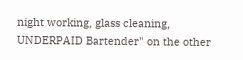night working, glass cleaning, UNDERPAID Bartender" on the other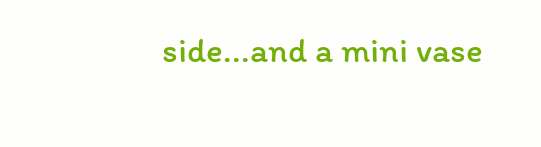side...and a mini vase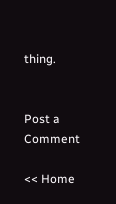thing.


Post a Comment

<< Home